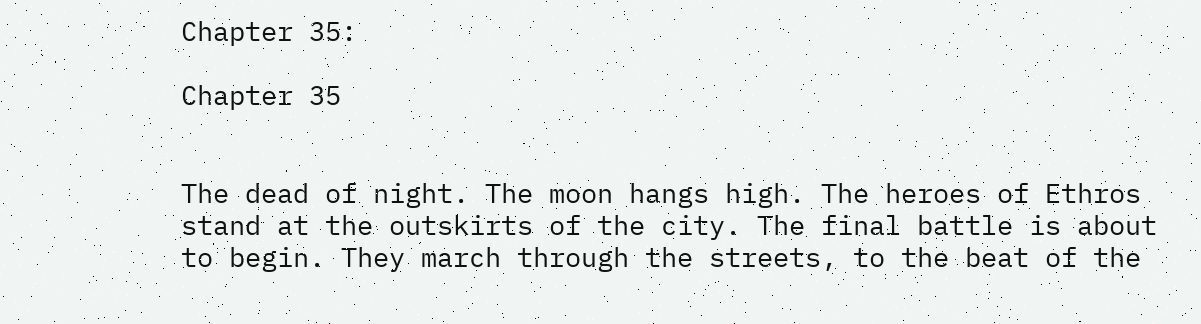Chapter 35:

Chapter 35


The dead of night. The moon hangs high. The heroes of Ethros stand at the outskirts of the city. The final battle is about to begin. They march through the streets, to the beat of the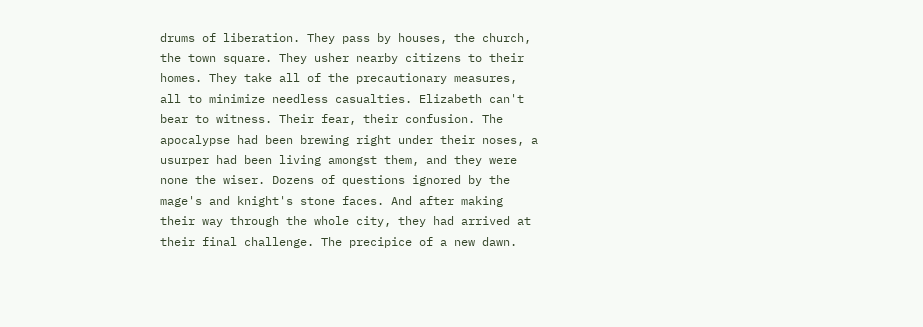drums of liberation. They pass by houses, the church, the town square. They usher nearby citizens to their homes. They take all of the precautionary measures, all to minimize needless casualties. Elizabeth can't bear to witness. Their fear, their confusion. The apocalypse had been brewing right under their noses, a usurper had been living amongst them, and they were none the wiser. Dozens of questions ignored by the mage's and knight's stone faces. And after making their way through the whole city, they had arrived at their final challenge. The precipice of a new dawn.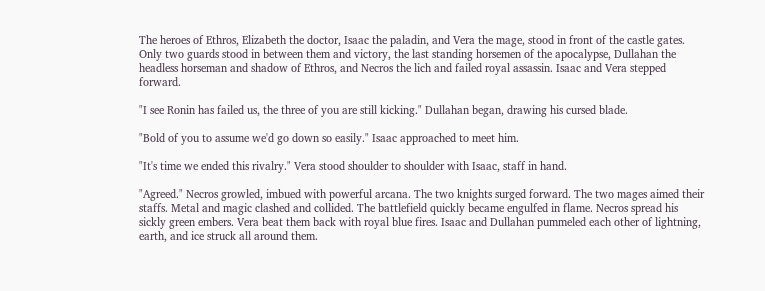The heroes of Ethros, Elizabeth the doctor, Isaac the paladin, and Vera the mage, stood in front of the castle gates. Only two guards stood in between them and victory, the last standing horsemen of the apocalypse, Dullahan the headless horseman and shadow of Ethros, and Necros the lich and failed royal assassin. Isaac and Vera stepped forward.

"I see Ronin has failed us, the three of you are still kicking." Dullahan began, drawing his cursed blade.

"Bold of you to assume we'd go down so easily." Isaac approached to meet him.

"It's time we ended this rivalry." Vera stood shoulder to shoulder with Isaac, staff in hand.

"Agreed." Necros growled, imbued with powerful arcana. The two knights surged forward. The two mages aimed their staffs. Metal and magic clashed and collided. The battlefield quickly became engulfed in flame. Necros spread his sickly green embers. Vera beat them back with royal blue fires. Isaac and Dullahan pummeled each other of lightning, earth, and ice struck all around them.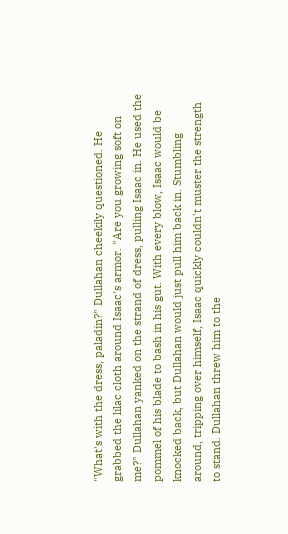"What's with the dress, paladin?" Dullahan cheekily questioned. He grabbed the lilac cloth around Isaac's armor. "Are you growing soft on me?" Dullahan yanked on the strand of dress, pulling Isaac in. He used the pommel of his blade to bash in his gut. With every blow, Isaac would be knocked back, but Dullahan would just pull him back in. Stumbling around, tripping over himself, Isaac quickly couldn't muster the strength to stand. Dullahan threw him to the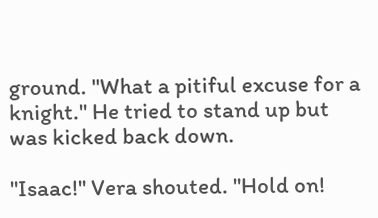ground. "What a pitiful excuse for a knight." He tried to stand up but was kicked back down.

"Isaac!" Vera shouted. "Hold on!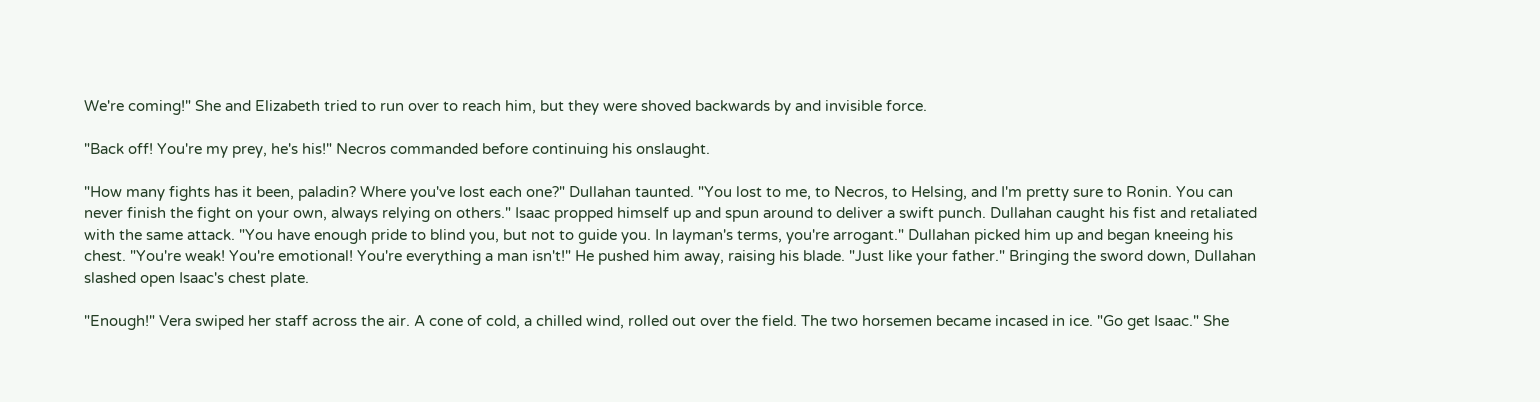We're coming!" She and Elizabeth tried to run over to reach him, but they were shoved backwards by and invisible force.

"Back off! You're my prey, he's his!" Necros commanded before continuing his onslaught.

"How many fights has it been, paladin? Where you've lost each one?" Dullahan taunted. "You lost to me, to Necros, to Helsing, and I'm pretty sure to Ronin. You can never finish the fight on your own, always relying on others." Isaac propped himself up and spun around to deliver a swift punch. Dullahan caught his fist and retaliated with the same attack. "You have enough pride to blind you, but not to guide you. In layman's terms, you're arrogant." Dullahan picked him up and began kneeing his chest. "You're weak! You're emotional! You're everything a man isn't!" He pushed him away, raising his blade. "Just like your father." Bringing the sword down, Dullahan slashed open Isaac's chest plate.

"Enough!" Vera swiped her staff across the air. A cone of cold, a chilled wind, rolled out over the field. The two horsemen became incased in ice. "Go get Isaac." She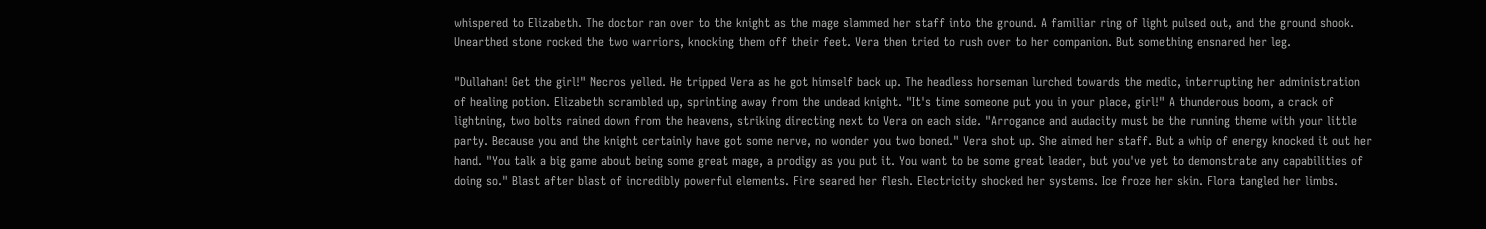whispered to Elizabeth. The doctor ran over to the knight as the mage slammed her staff into the ground. A familiar ring of light pulsed out, and the ground shook. Unearthed stone rocked the two warriors, knocking them off their feet. Vera then tried to rush over to her companion. But something ensnared her leg.

"Dullahan! Get the girl!" Necros yelled. He tripped Vera as he got himself back up. The headless horseman lurched towards the medic, interrupting her administration of healing potion. Elizabeth scrambled up, sprinting away from the undead knight. "It's time someone put you in your place, girl!" A thunderous boom, a crack of lightning, two bolts rained down from the heavens, striking directing next to Vera on each side. "Arrogance and audacity must be the running theme with your little party. Because you and the knight certainly have got some nerve, no wonder you two boned." Vera shot up. She aimed her staff. But a whip of energy knocked it out her hand. "You talk a big game about being some great mage, a prodigy as you put it. You want to be some great leader, but you've yet to demonstrate any capabilities of doing so." Blast after blast of incredibly powerful elements. Fire seared her flesh. Electricity shocked her systems. Ice froze her skin. Flora tangled her limbs.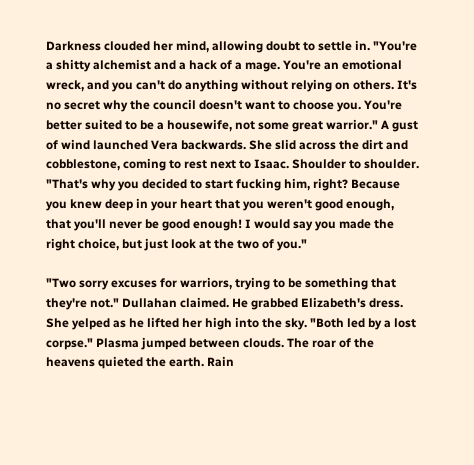Darkness clouded her mind, allowing doubt to settle in. "You're a shitty alchemist and a hack of a mage. You're an emotional wreck, and you can't do anything without relying on others. It's no secret why the council doesn't want to choose you. You're better suited to be a housewife, not some great warrior." A gust of wind launched Vera backwards. She slid across the dirt and cobblestone, coming to rest next to Isaac. Shoulder to shoulder. "That's why you decided to start fucking him, right? Because you knew deep in your heart that you weren't good enough, that you'll never be good enough! I would say you made the right choice, but just look at the two of you."

"Two sorry excuses for warriors, trying to be something that they're not." Dullahan claimed. He grabbed Elizabeth's dress. She yelped as he lifted her high into the sky. "Both led by a lost corpse." Plasma jumped between clouds. The roar of the heavens quieted the earth. Rain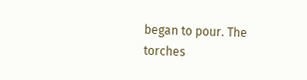began to pour. The torches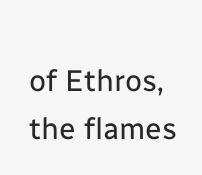of Ethros, the flames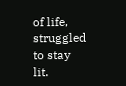of life, struggled to stay lit.